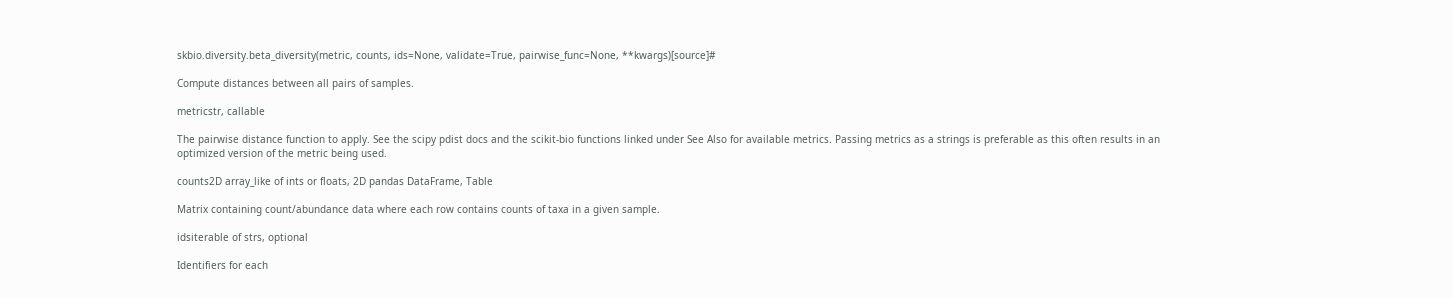skbio.diversity.beta_diversity(metric, counts, ids=None, validate=True, pairwise_func=None, **kwargs)[source]#

Compute distances between all pairs of samples.

metricstr, callable

The pairwise distance function to apply. See the scipy pdist docs and the scikit-bio functions linked under See Also for available metrics. Passing metrics as a strings is preferable as this often results in an optimized version of the metric being used.

counts2D array_like of ints or floats, 2D pandas DataFrame, Table

Matrix containing count/abundance data where each row contains counts of taxa in a given sample.

idsiterable of strs, optional

Identifiers for each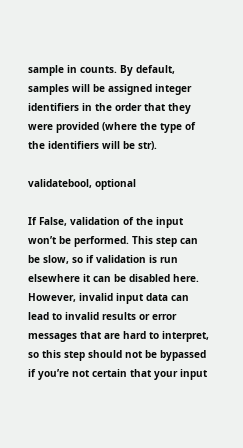sample in counts. By default, samples will be assigned integer identifiers in the order that they were provided (where the type of the identifiers will be str).

validatebool, optional

If False, validation of the input won’t be performed. This step can be slow, so if validation is run elsewhere it can be disabled here. However, invalid input data can lead to invalid results or error messages that are hard to interpret, so this step should not be bypassed if you’re not certain that your input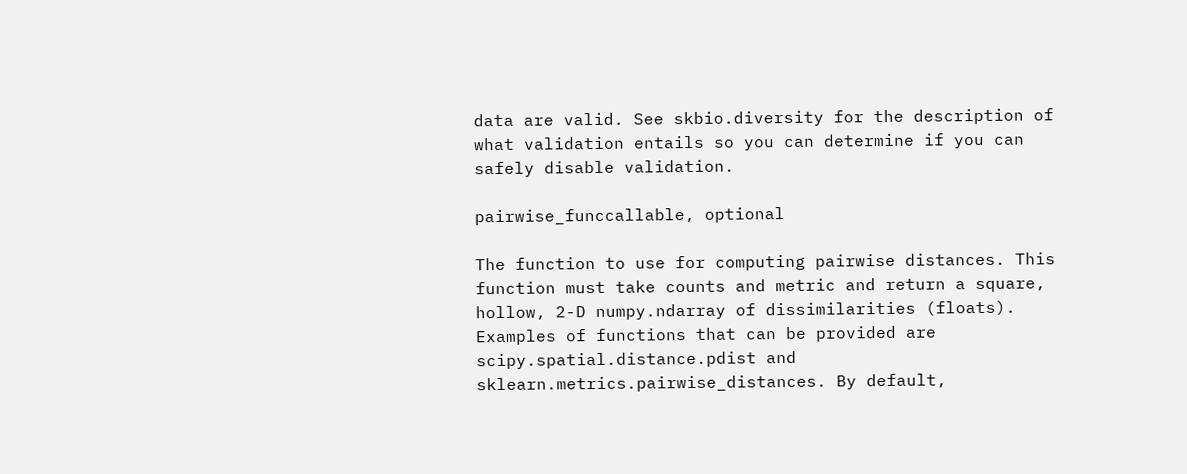data are valid. See skbio.diversity for the description of what validation entails so you can determine if you can safely disable validation.

pairwise_funccallable, optional

The function to use for computing pairwise distances. This function must take counts and metric and return a square, hollow, 2-D numpy.ndarray of dissimilarities (floats). Examples of functions that can be provided are scipy.spatial.distance.pdist and sklearn.metrics.pairwise_distances. By default,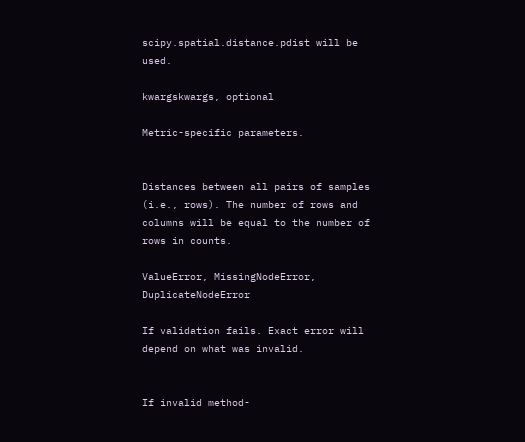scipy.spatial.distance.pdist will be used.

kwargskwargs, optional

Metric-specific parameters.


Distances between all pairs of samples (i.e., rows). The number of rows and columns will be equal to the number of rows in counts.

ValueError, MissingNodeError, DuplicateNodeError

If validation fails. Exact error will depend on what was invalid.


If invalid method-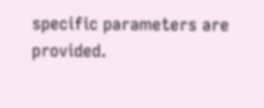specific parameters are provided.